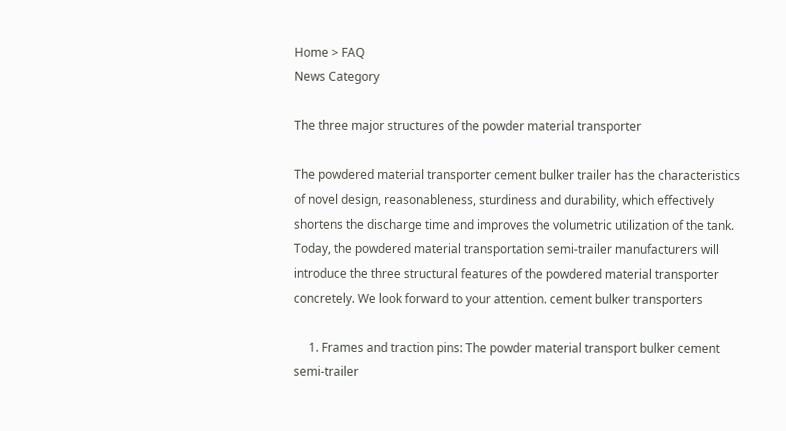Home > FAQ
News Category

The three major structures of the powder material transporter

The powdered material transporter cement bulker trailer has the characteristics of novel design, reasonableness, sturdiness and durability, which effectively shortens the discharge time and improves the volumetric utilization of the tank. Today, the powdered material transportation semi-trailer manufacturers will introduce the three structural features of the powdered material transporter concretely. We look forward to your attention. cement bulker transporters

     1. Frames and traction pins: The powder material transport bulker cement semi-trailer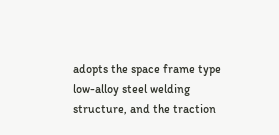adopts the space frame type low-alloy steel welding structure, and the traction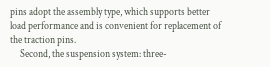pins adopt the assembly type, which supports better load performance and is convenient for replacement of the traction pins.
     Second, the suspension system: three-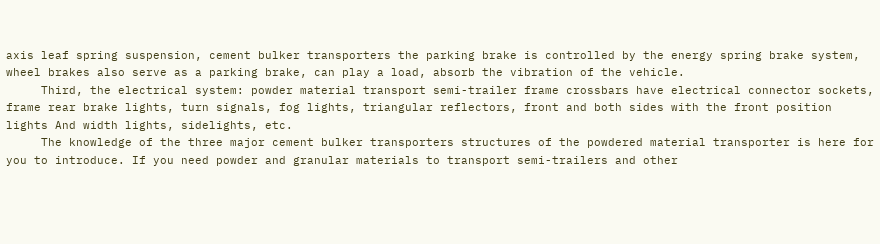axis leaf spring suspension, cement bulker transporters the parking brake is controlled by the energy spring brake system, wheel brakes also serve as a parking brake, can play a load, absorb the vibration of the vehicle.
     Third, the electrical system: powder material transport semi-trailer frame crossbars have electrical connector sockets, frame rear brake lights, turn signals, fog lights, triangular reflectors, front and both sides with the front position lights And width lights, sidelights, etc.
     The knowledge of the three major cement bulker transporters structures of the powdered material transporter is here for you to introduce. If you need powder and granular materials to transport semi-trailers and other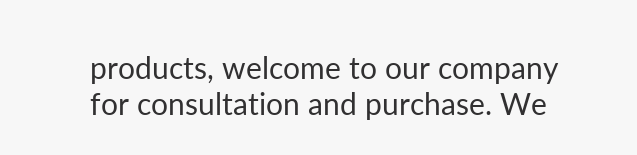products, welcome to our company for consultation and purchase. We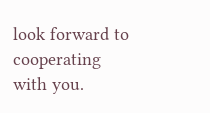look forward to cooperating with you.